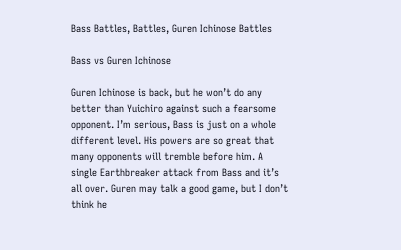Bass Battles, Battles, Guren Ichinose Battles

Bass vs Guren Ichinose

Guren Ichinose is back, but he won’t do any better than Yuichiro against such a fearsome opponent. I’m serious, Bass is just on a whole different level. His powers are so great that many opponents will tremble before him. A single Earthbreaker attack from Bass and it’s all over. Guren may talk a good game, but I don’t think he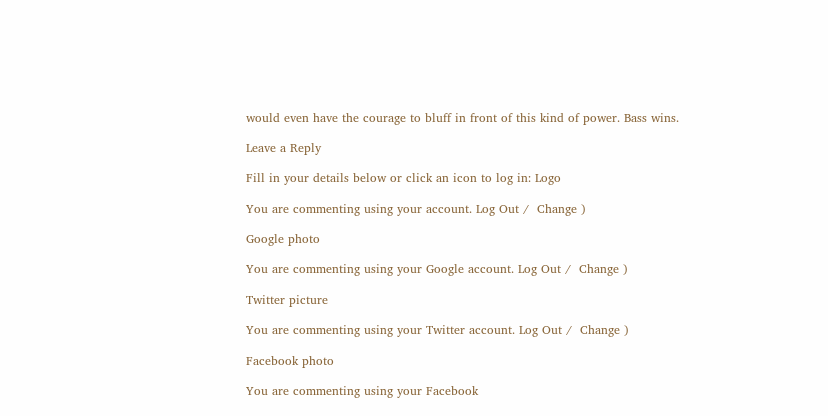would even have the courage to bluff in front of this kind of power. Bass wins.

Leave a Reply

Fill in your details below or click an icon to log in: Logo

You are commenting using your account. Log Out /  Change )

Google photo

You are commenting using your Google account. Log Out /  Change )

Twitter picture

You are commenting using your Twitter account. Log Out /  Change )

Facebook photo

You are commenting using your Facebook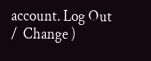account. Log Out /  Change )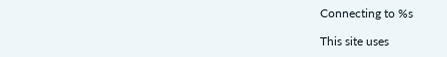Connecting to %s

This site uses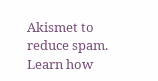Akismet to reduce spam. Learn how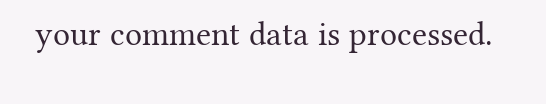your comment data is processed.